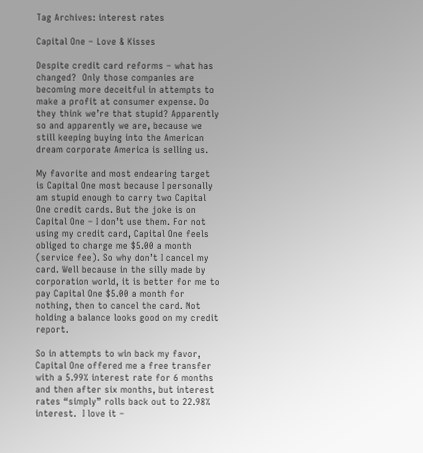Tag Archives: interest rates

Capital One – Love & Kisses

Despite credit card reforms – what has changed?  Only those companies are becoming more deceitful in attempts to make a profit at consumer expense. Do they think we’re that stupid? Apparently so and apparently we are, because we still keeping buying into the American dream corporate America is selling us.

My favorite and most endearing target is Capital One most because I personally am stupid enough to carry two Capital One credit cards. But the joke is on Capital One – I don’t use them. For not using my credit card, Capital One feels obliged to charge me $5.00 a month (service fee). So why don’t I cancel my card. Well because in the silly made by corporation world, it is better for me to pay Capital One $5.00 a month for nothing, then to cancel the card. Not holding a balance looks good on my credit report.

So in attempts to win back my favor, Capital One offered me a free transfer with a 5.99% interest rate for 6 months and then after six months, but interest rates “simply” rolls back out to 22.98% interest.  I love it –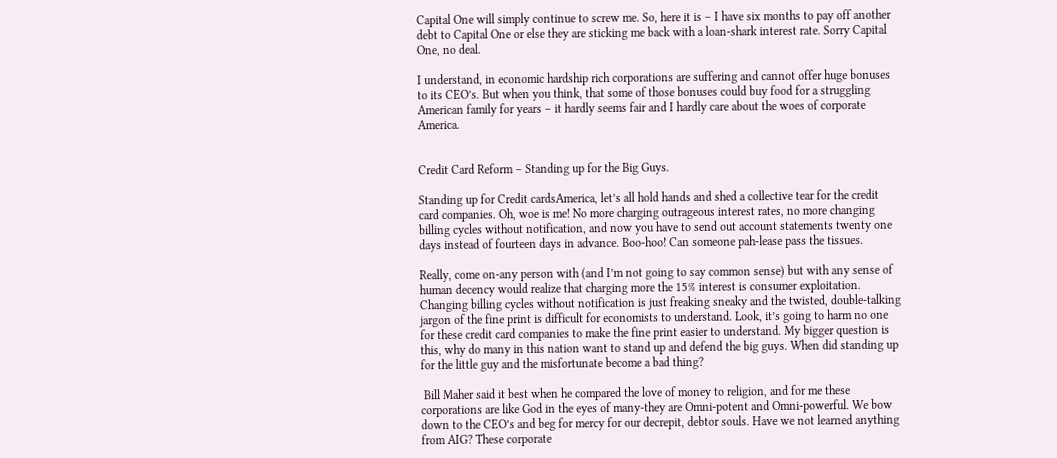Capital One will simply continue to screw me. So, here it is – I have six months to pay off another debt to Capital One or else they are sticking me back with a loan-shark interest rate. Sorry Capital One, no deal.

I understand, in economic hardship rich corporations are suffering and cannot offer huge bonuses to its CEO’s. But when you think, that some of those bonuses could buy food for a struggling American family for years – it hardly seems fair and I hardly care about the woes of corporate America.


Credit Card Reform – Standing up for the Big Guys.

Standing up for Credit cardsAmerica, let’s all hold hands and shed a collective tear for the credit card companies. Oh, woe is me! No more charging outrageous interest rates, no more changing billing cycles without notification, and now you have to send out account statements twenty one days instead of fourteen days in advance. Boo-hoo! Can someone pah-lease pass the tissues.

Really, come on-any person with (and I’m not going to say common sense) but with any sense of human decency would realize that charging more the 15% interest is consumer exploitation. Changing billing cycles without notification is just freaking sneaky and the twisted, double-talking jargon of the fine print is difficult for economists to understand. Look, it’s going to harm no one  for these credit card companies to make the fine print easier to understand. My bigger question is this, why do many in this nation want to stand up and defend the big guys. When did standing up for the little guy and the misfortunate become a bad thing?

 Bill Maher said it best when he compared the love of money to religion, and for me these corporations are like God in the eyes of many-they are Omni-potent and Omni-powerful. We bow down to the CEO’s and beg for mercy for our decrepit, debtor souls. Have we not learned anything from AIG? These corporate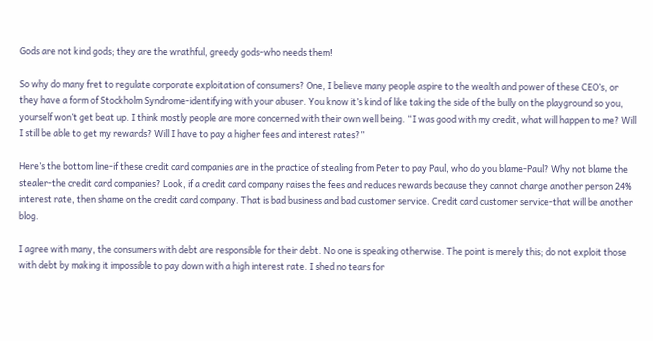Gods are not kind gods; they are the wrathful, greedy gods-who needs them!

So why do many fret to regulate corporate exploitation of consumers? One, I believe many people aspire to the wealth and power of these CEO’s, or they have a form of Stockholm Syndrome-identifying with your abuser. You know it’s kind of like taking the side of the bully on the playground so you, yourself won’t get beat up. I think mostly people are more concerned with their own well being. “I was good with my credit, what will happen to me? Will I still be able to get my rewards? Will I have to pay a higher fees and interest rates?”

Here’s the bottom line-if these credit card companies are in the practice of stealing from Peter to pay Paul, who do you blame-Paul? Why not blame the stealer-the credit card companies? Look, if a credit card company raises the fees and reduces rewards because they cannot charge another person 24% interest rate, then shame on the credit card company. That is bad business and bad customer service. Credit card customer service-that will be another blog.

I agree with many, the consumers with debt are responsible for their debt. No one is speaking otherwise. The point is merely this; do not exploit those with debt by making it impossible to pay down with a high interest rate. I shed no tears for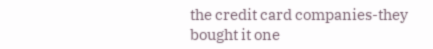the credit card companies-they bought it one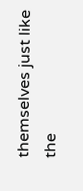themselves just like the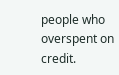people who overspent on credit.